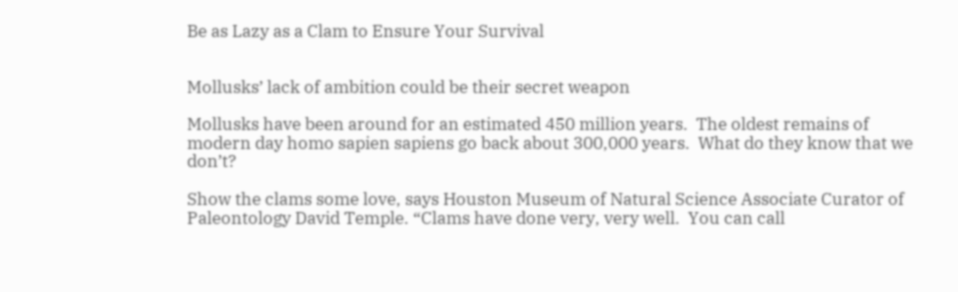Be as Lazy as a Clam to Ensure Your Survival


Mollusks’ lack of ambition could be their secret weapon

Mollusks have been around for an estimated 450 million years.  The oldest remains of modern day homo sapien sapiens go back about 300,000 years.  What do they know that we don’t?

Show the clams some love, says Houston Museum of Natural Science Associate Curator of Paleontology David Temple. “Clams have done very, very well.  You can call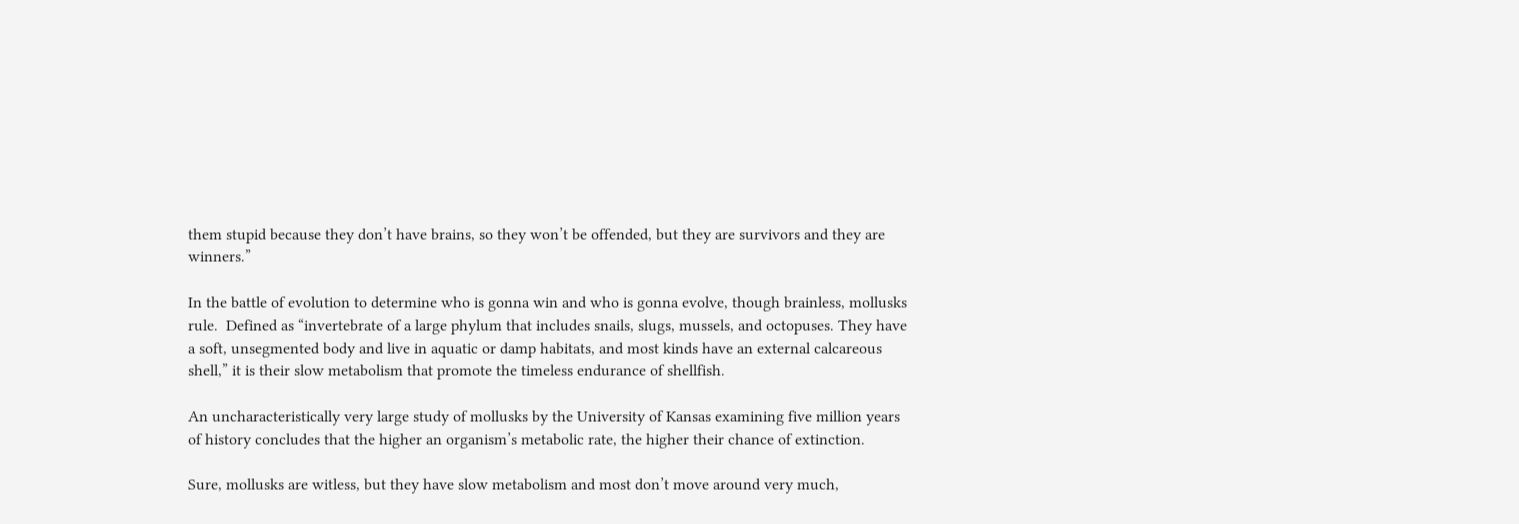them stupid because they don’t have brains, so they won’t be offended, but they are survivors and they are winners.”

In the battle of evolution to determine who is gonna win and who is gonna evolve, though brainless, mollusks rule.  Defined as “invertebrate of a large phylum that includes snails, slugs, mussels, and octopuses. They have a soft, unsegmented body and live in aquatic or damp habitats, and most kinds have an external calcareous shell,” it is their slow metabolism that promote the timeless endurance of shellfish.

An uncharacteristically very large study of mollusks by the University of Kansas examining five million years of history concludes that the higher an organism’s metabolic rate, the higher their chance of extinction.

Sure, mollusks are witless, but they have slow metabolism and most don’t move around very much,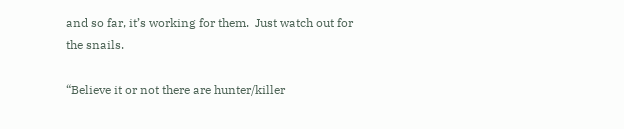and so far, it’s working for them.  Just watch out for the snails.

“Believe it or not there are hunter/killer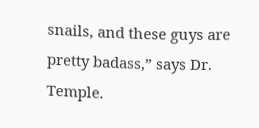snails, and these guys are pretty badass,” says Dr. Temple.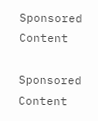Sponsored Content

Sponsored Content